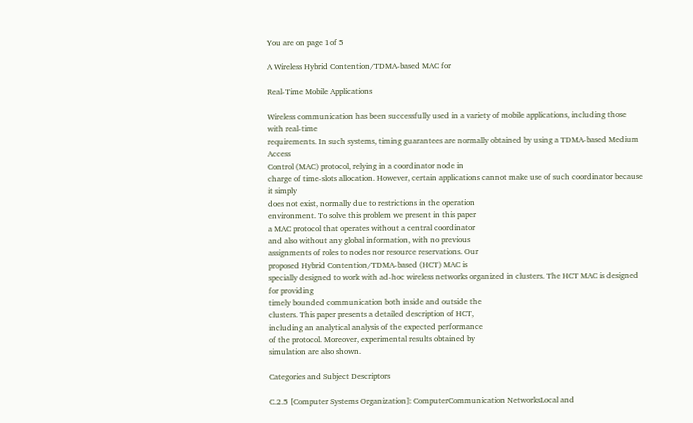You are on page 1of 5

A Wireless Hybrid Contention/TDMA-based MAC for

Real-Time Mobile Applications

Wireless communication has been successfully used in a variety of mobile applications, including those with real-time
requirements. In such systems, timing guarantees are normally obtained by using a TDMA-based Medium Access
Control (MAC) protocol, relying in a coordinator node in
charge of time-slots allocation. However, certain applications cannot make use of such coordinator because it simply
does not exist, normally due to restrictions in the operation
environment. To solve this problem we present in this paper
a MAC protocol that operates without a central coordinator
and also without any global information, with no previous
assignments of roles to nodes nor resource reservations. Our
proposed Hybrid Contention/TDMA-based (HCT) MAC is
specially designed to work with ad-hoc wireless networks organized in clusters. The HCT MAC is designed for providing
timely bounded communication both inside and outside the
clusters. This paper presents a detailed description of HCT,
including an analytical analysis of the expected performance
of the protocol. Moreover, experimental results obtained by
simulation are also shown.

Categories and Subject Descriptors

C.2.5 [Computer Systems Organization]: ComputerCommunication NetworksLocal and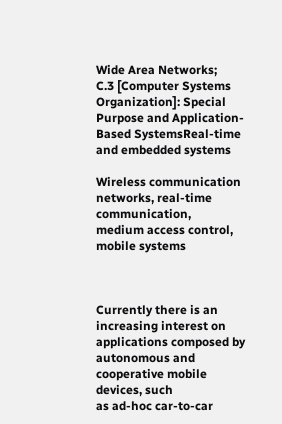Wide Area Networks;
C.3 [Computer Systems Organization]: Special Purpose and Application-Based SystemsReal-time and embedded systems

Wireless communication networks, real-time communication,
medium access control, mobile systems



Currently there is an increasing interest on applications composed by autonomous and cooperative mobile devices, such
as ad-hoc car-to-car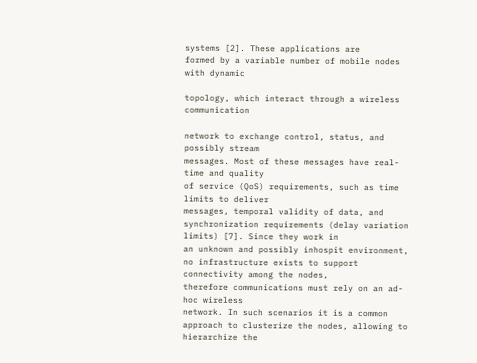systems [2]. These applications are
formed by a variable number of mobile nodes with dynamic

topology, which interact through a wireless communication

network to exchange control, status, and possibly stream
messages. Most of these messages have real-time and quality
of service (QoS) requirements, such as time limits to deliver
messages, temporal validity of data, and synchronization requirements (delay variation limits) [7]. Since they work in
an unknown and possibly inhospit environment, no infrastructure exists to support connectivity among the nodes,
therefore communications must rely on an ad-hoc wireless
network. In such scenarios it is a common approach to clusterize the nodes, allowing to hierarchize the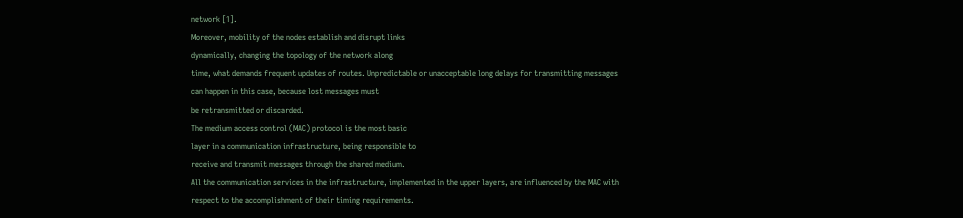network [1].
Moreover, mobility of the nodes establish and disrupt links
dynamically, changing the topology of the network along
time, what demands frequent updates of routes. Unpredictable or unacceptable long delays for transmitting messages can happen in this case, because lost messages must
be retransmitted or discarded.
The medium access control (MAC) protocol is the most basic
layer in a communication infrastructure, being responsible to
receive and transmit messages through the shared medium.
All the communication services in the infrastructure, implemented in the upper layers, are influenced by the MAC with
respect to the accomplishment of their timing requirements.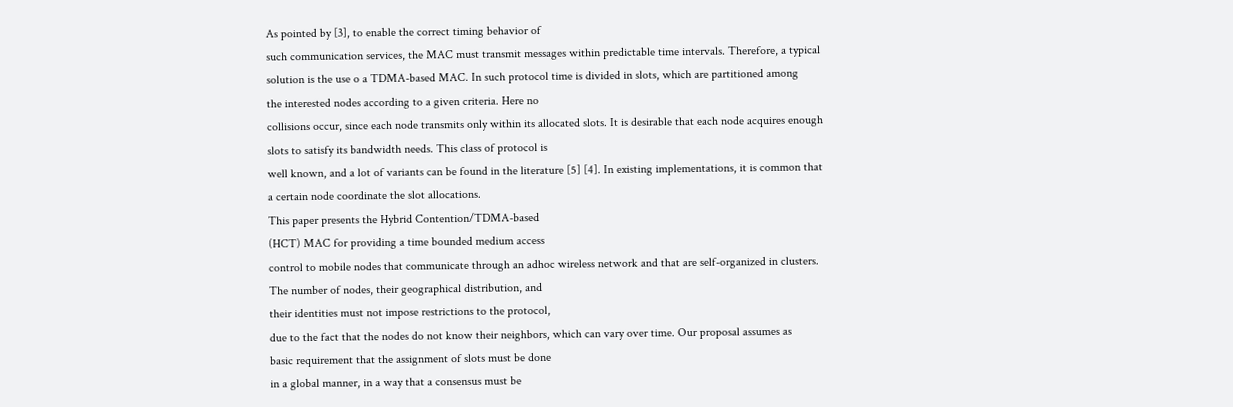As pointed by [3], to enable the correct timing behavior of
such communication services, the MAC must transmit messages within predictable time intervals. Therefore, a typical
solution is the use o a TDMA-based MAC. In such protocol time is divided in slots, which are partitioned among
the interested nodes according to a given criteria. Here no
collisions occur, since each node transmits only within its allocated slots. It is desirable that each node acquires enough
slots to satisfy its bandwidth needs. This class of protocol is
well known, and a lot of variants can be found in the literature [5] [4]. In existing implementations, it is common that
a certain node coordinate the slot allocations.
This paper presents the Hybrid Contention/TDMA-based
(HCT) MAC for providing a time bounded medium access
control to mobile nodes that communicate through an adhoc wireless network and that are self-organized in clusters.
The number of nodes, their geographical distribution, and
their identities must not impose restrictions to the protocol,
due to the fact that the nodes do not know their neighbors, which can vary over time. Our proposal assumes as
basic requirement that the assignment of slots must be done
in a global manner, in a way that a consensus must be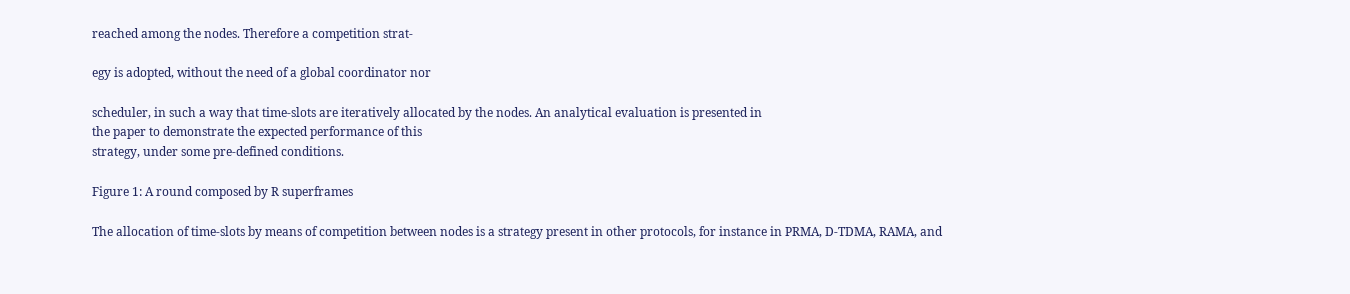reached among the nodes. Therefore a competition strat-

egy is adopted, without the need of a global coordinator nor

scheduler, in such a way that time-slots are iteratively allocated by the nodes. An analytical evaluation is presented in
the paper to demonstrate the expected performance of this
strategy, under some pre-defined conditions.

Figure 1: A round composed by R superframes

The allocation of time-slots by means of competition between nodes is a strategy present in other protocols, for instance in PRMA, D-TDMA, RAMA, and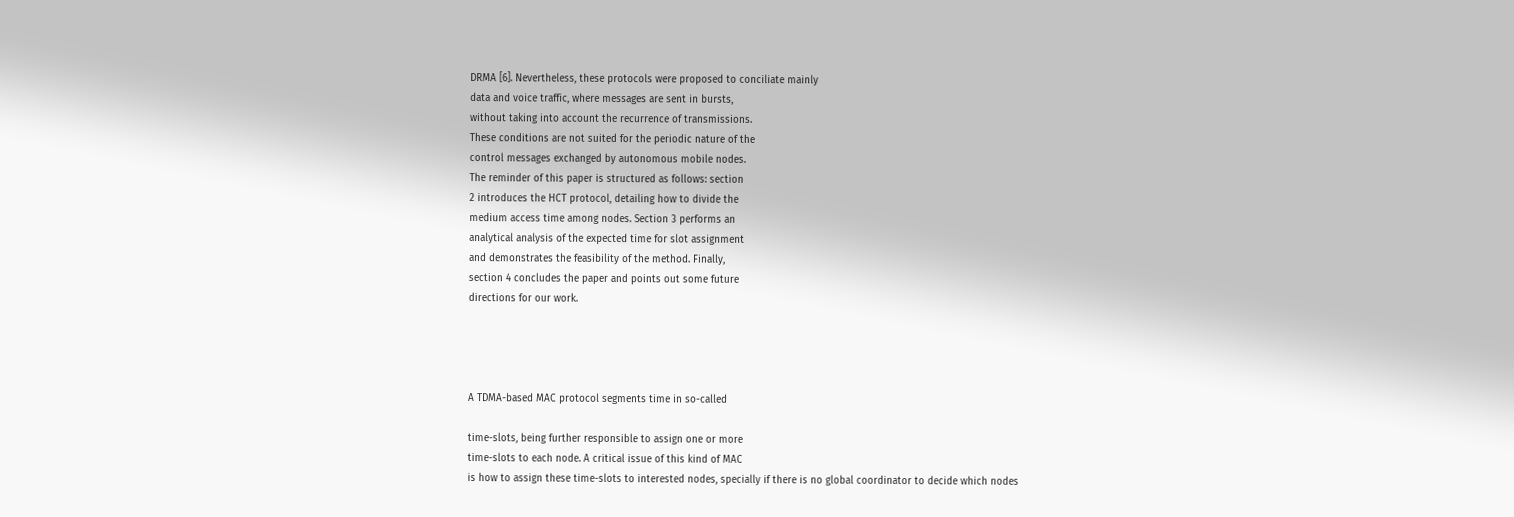DRMA [6]. Nevertheless, these protocols were proposed to conciliate mainly
data and voice traffic, where messages are sent in bursts,
without taking into account the recurrence of transmissions.
These conditions are not suited for the periodic nature of the
control messages exchanged by autonomous mobile nodes.
The reminder of this paper is structured as follows: section
2 introduces the HCT protocol, detailing how to divide the
medium access time among nodes. Section 3 performs an
analytical analysis of the expected time for slot assignment
and demonstrates the feasibility of the method. Finally,
section 4 concludes the paper and points out some future
directions for our work.




A TDMA-based MAC protocol segments time in so-called

time-slots, being further responsible to assign one or more
time-slots to each node. A critical issue of this kind of MAC
is how to assign these time-slots to interested nodes, specially if there is no global coordinator to decide which nodes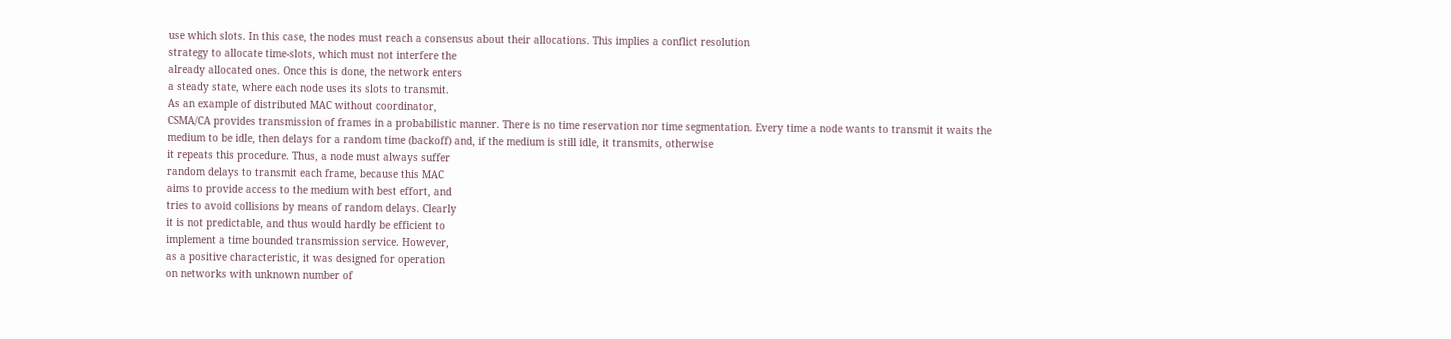use which slots. In this case, the nodes must reach a consensus about their allocations. This implies a conflict resolution
strategy to allocate time-slots, which must not interfere the
already allocated ones. Once this is done, the network enters
a steady state, where each node uses its slots to transmit.
As an example of distributed MAC without coordinator,
CSMA/CA provides transmission of frames in a probabilistic manner. There is no time reservation nor time segmentation. Every time a node wants to transmit it waits the
medium to be idle, then delays for a random time (backoff) and, if the medium is still idle, it transmits, otherwise
it repeats this procedure. Thus, a node must always suffer
random delays to transmit each frame, because this MAC
aims to provide access to the medium with best effort, and
tries to avoid collisions by means of random delays. Clearly
it is not predictable, and thus would hardly be efficient to
implement a time bounded transmission service. However,
as a positive characteristic, it was designed for operation
on networks with unknown number of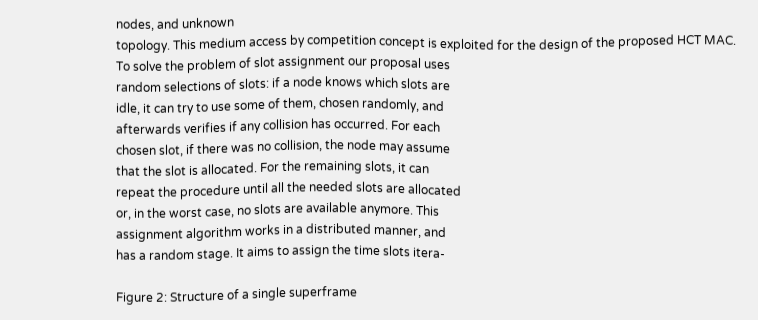nodes, and unknown
topology. This medium access by competition concept is exploited for the design of the proposed HCT MAC.
To solve the problem of slot assignment our proposal uses
random selections of slots: if a node knows which slots are
idle, it can try to use some of them, chosen randomly, and
afterwards verifies if any collision has occurred. For each
chosen slot, if there was no collision, the node may assume
that the slot is allocated. For the remaining slots, it can
repeat the procedure until all the needed slots are allocated
or, in the worst case, no slots are available anymore. This
assignment algorithm works in a distributed manner, and
has a random stage. It aims to assign the time slots itera-

Figure 2: Structure of a single superframe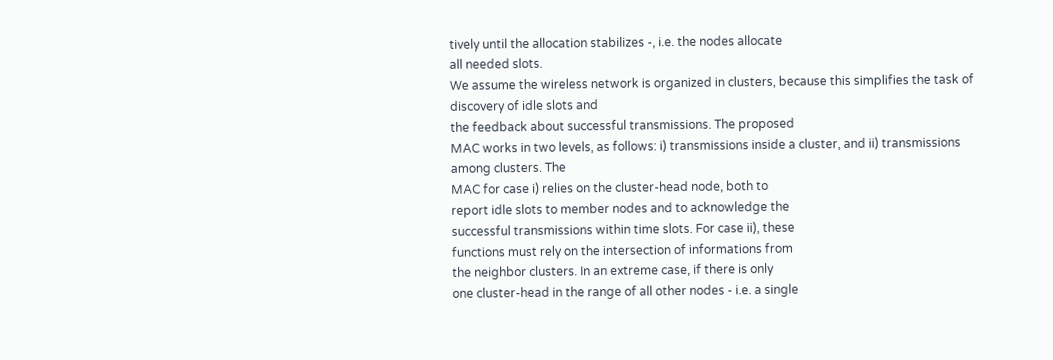tively until the allocation stabilizes -, i.e. the nodes allocate
all needed slots.
We assume the wireless network is organized in clusters, because this simplifies the task of discovery of idle slots and
the feedback about successful transmissions. The proposed
MAC works in two levels, as follows: i) transmissions inside a cluster, and ii) transmissions among clusters. The
MAC for case i) relies on the cluster-head node, both to
report idle slots to member nodes and to acknowledge the
successful transmissions within time slots. For case ii), these
functions must rely on the intersection of informations from
the neighbor clusters. In an extreme case, if there is only
one cluster-head in the range of all other nodes - i.e. a single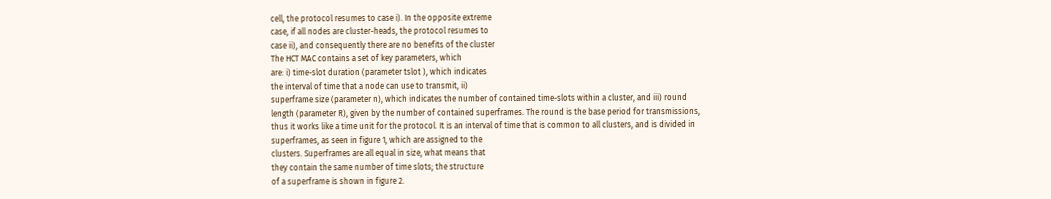cell, the protocol resumes to case i). In the opposite extreme
case, if all nodes are cluster-heads, the protocol resumes to
case ii), and consequently there are no benefits of the cluster
The HCT MAC contains a set of key parameters, which
are: i) time-slot duration (parameter tslot ), which indicates
the interval of time that a node can use to transmit, ii)
superframe size (parameter n), which indicates the number of contained time-slots within a cluster, and iii) round
length (parameter R), given by the number of contained superframes. The round is the base period for transmissions,
thus it works like a time unit for the protocol. It is an interval of time that is common to all clusters, and is divided in
superframes, as seen in figure 1, which are assigned to the
clusters. Superframes are all equal in size, what means that
they contain the same number of time slots; the structure
of a superframe is shown in figure 2.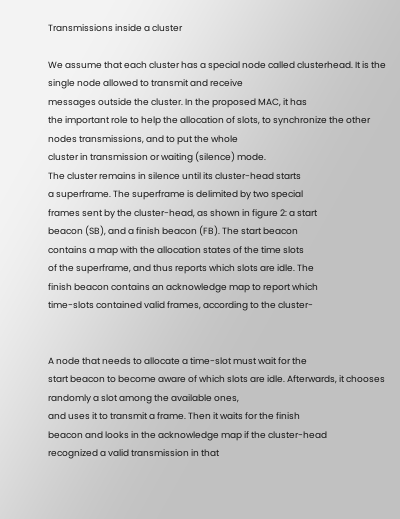Transmissions inside a cluster

We assume that each cluster has a special node called clusterhead. It is the single node allowed to transmit and receive
messages outside the cluster. In the proposed MAC, it has
the important role to help the allocation of slots, to synchronize the other nodes transmissions, and to put the whole
cluster in transmission or waiting (silence) mode.
The cluster remains in silence until its cluster-head starts
a superframe. The superframe is delimited by two special
frames sent by the cluster-head, as shown in figure 2: a start
beacon (SB), and a finish beacon (FB). The start beacon
contains a map with the allocation states of the time slots
of the superframe, and thus reports which slots are idle. The
finish beacon contains an acknowledge map to report which
time-slots contained valid frames, according to the cluster-


A node that needs to allocate a time-slot must wait for the
start beacon to become aware of which slots are idle. Afterwards, it chooses randomly a slot among the available ones,
and uses it to transmit a frame. Then it waits for the finish
beacon and looks in the acknowledge map if the cluster-head
recognized a valid transmission in that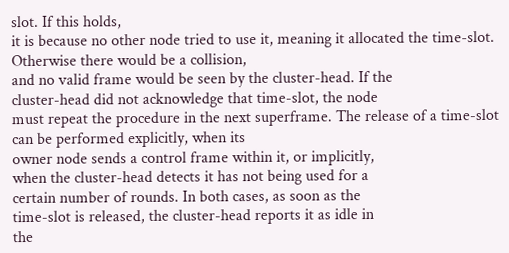slot. If this holds,
it is because no other node tried to use it, meaning it allocated the time-slot. Otherwise there would be a collision,
and no valid frame would be seen by the cluster-head. If the
cluster-head did not acknowledge that time-slot, the node
must repeat the procedure in the next superframe. The release of a time-slot can be performed explicitly, when its
owner node sends a control frame within it, or implicitly,
when the cluster-head detects it has not being used for a
certain number of rounds. In both cases, as soon as the
time-slot is released, the cluster-head reports it as idle in
the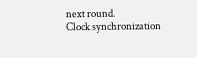next round.
Clock synchronization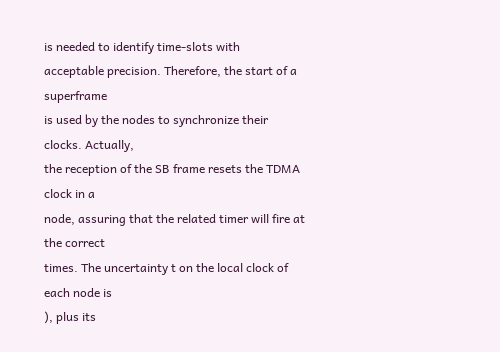is needed to identify time-slots with
acceptable precision. Therefore, the start of a superframe
is used by the nodes to synchronize their clocks. Actually,
the reception of the SB frame resets the TDMA clock in a
node, assuring that the related timer will fire at the correct
times. The uncertainty t on the local clock of each node is
), plus its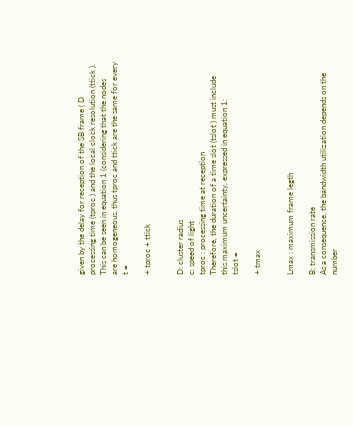given by the delay for reception of the SB frame ( D
processing time (tproc ) and the local clock resolution (ttick ).
This can be seen in equation 1 (considering that the nodes
are homogeneous, thus tproc and ttick are the same for every
t =

+ tproc + ttick


D: cluster radius
c: speed of light
tproc : processing time at reception
Therefore, the duration of a time slot (tslot ) must include
this maximum uncertainty, expressed in equation 1:
tslot =

+ tmax


Lmax : maximum frame legth

B: transmission rate
As a consequence, the bandwidth utilization depends on the
number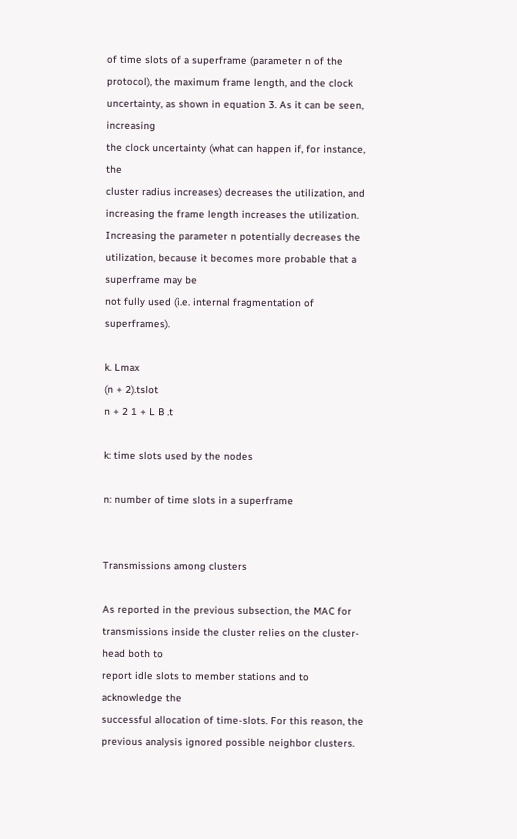of time slots of a superframe (parameter n of the
protocol), the maximum frame length, and the clock uncertainty, as shown in equation 3. As it can be seen, increasing
the clock uncertainty (what can happen if, for instance, the
cluster radius increases) decreases the utilization, and increasing the frame length increases the utilization. Increasing the parameter n potentially decreases the utilization, because it becomes more probable that a superframe may be
not fully used (i.e. internal fragmentation of superframes).

k. Lmax
(n + 2).tslot
n + 2 1 + L B .t

k: time slots used by the nodes

n: number of time slots in a superframe


Transmissions among clusters

As reported in the previous subsection, the MAC for transmissions inside the cluster relies on the cluster-head both to
report idle slots to member stations and to acknowledge the
successful allocation of time-slots. For this reason, the previous analysis ignored possible neighbor clusters.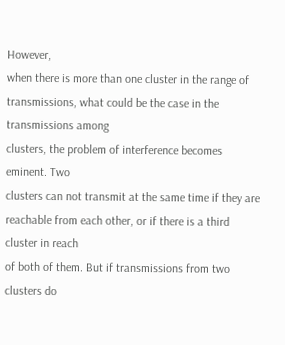However,
when there is more than one cluster in the range of transmissions, what could be the case in the transmissions among
clusters, the problem of interference becomes eminent. Two
clusters can not transmit at the same time if they are reachable from each other, or if there is a third cluster in reach
of both of them. But if transmissions from two clusters do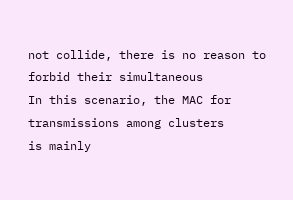not collide, there is no reason to forbid their simultaneous
In this scenario, the MAC for transmissions among clusters
is mainly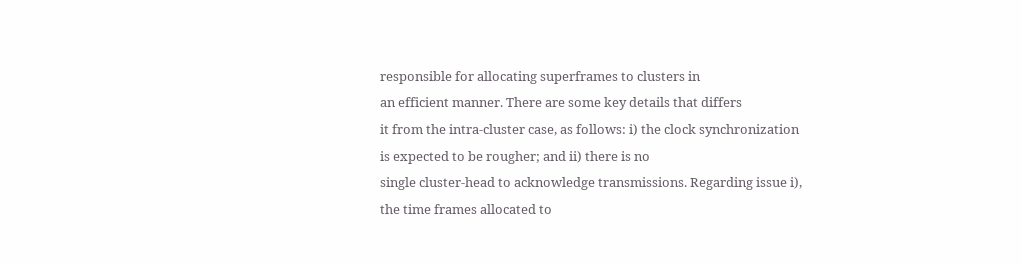responsible for allocating superframes to clusters in
an efficient manner. There are some key details that differs
it from the intra-cluster case, as follows: i) the clock synchronization is expected to be rougher; and ii) there is no
single cluster-head to acknowledge transmissions. Regarding issue i), the time frames allocated to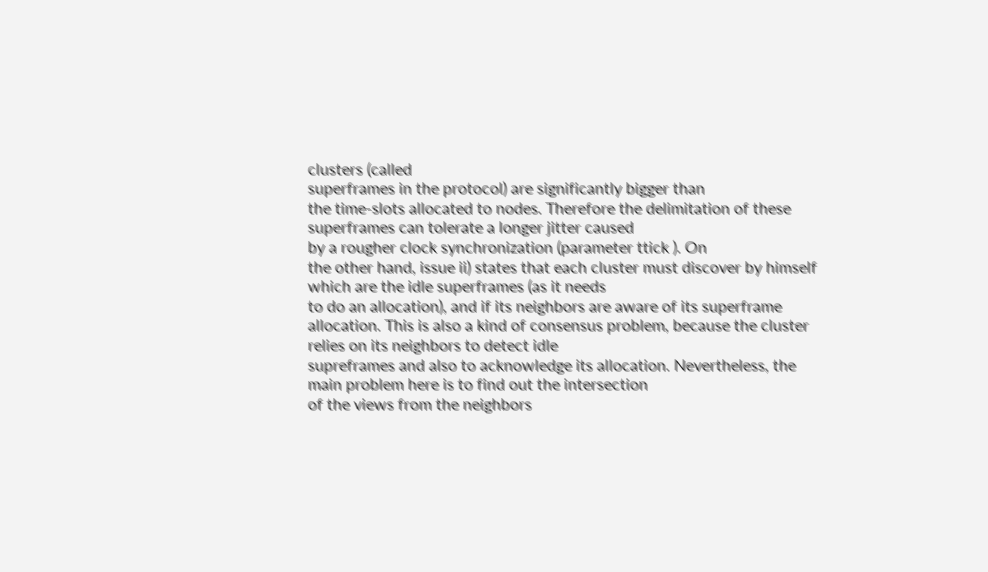clusters (called
superframes in the protocol) are significantly bigger than
the time-slots allocated to nodes. Therefore the delimitation of these superframes can tolerate a longer jitter caused
by a rougher clock synchronization (parameter ttick ). On
the other hand, issue ii) states that each cluster must discover by himself which are the idle superframes (as it needs
to do an allocation), and if its neighbors are aware of its superframe allocation. This is also a kind of consensus problem, because the cluster relies on its neighbors to detect idle
supreframes and also to acknowledge its allocation. Nevertheless, the main problem here is to find out the intersection
of the views from the neighbors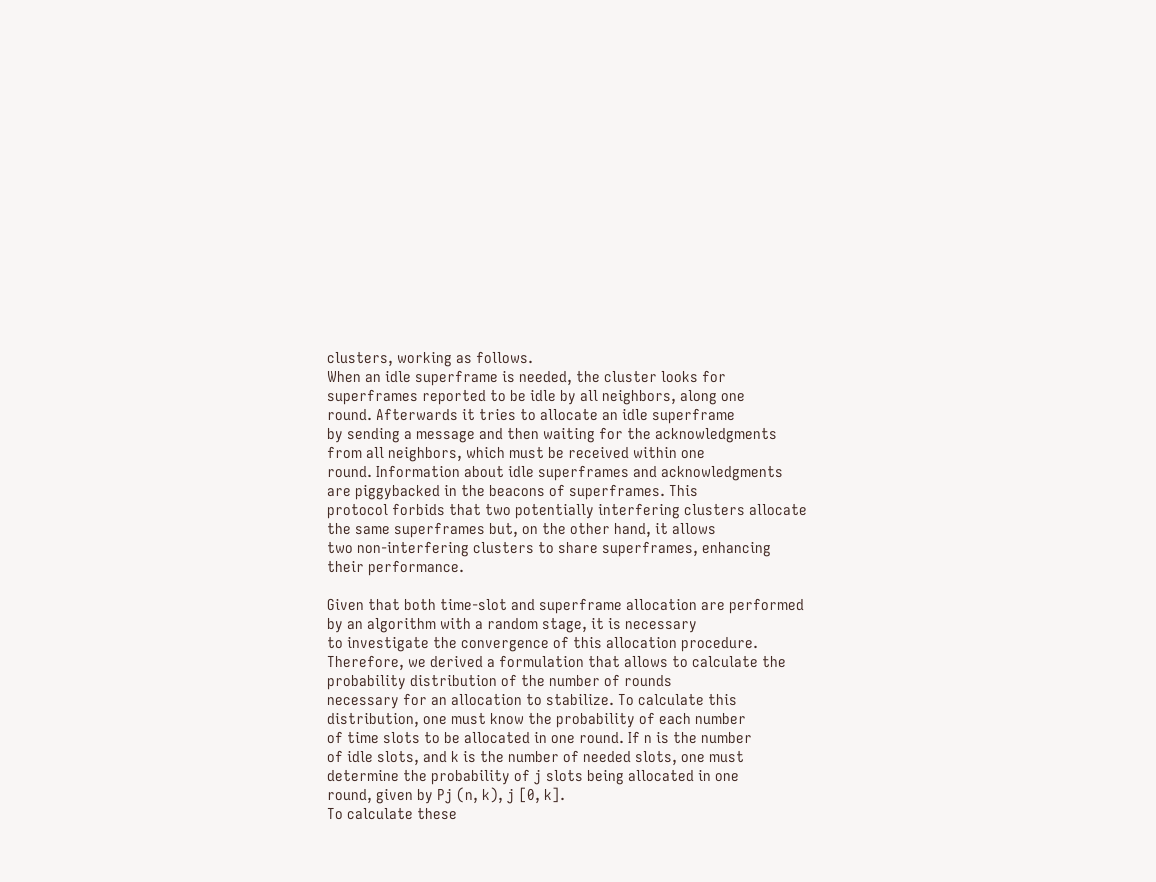clusters, working as follows.
When an idle superframe is needed, the cluster looks for
superframes reported to be idle by all neighbors, along one
round. Afterwards it tries to allocate an idle superframe
by sending a message and then waiting for the acknowledgments from all neighbors, which must be received within one
round. Information about idle superframes and acknowledgments are piggybacked in the beacons of superframes. This
protocol forbids that two potentially interfering clusters allocate the same superframes but, on the other hand, it allows
two non-interfering clusters to share superframes, enhancing
their performance.

Given that both time-slot and superframe allocation are performed by an algorithm with a random stage, it is necessary
to investigate the convergence of this allocation procedure.
Therefore, we derived a formulation that allows to calculate the probability distribution of the number of rounds
necessary for an allocation to stabilize. To calculate this
distribution, one must know the probability of each number
of time slots to be allocated in one round. If n is the number
of idle slots, and k is the number of needed slots, one must
determine the probability of j slots being allocated in one
round, given by Pj (n, k), j [0, k].
To calculate these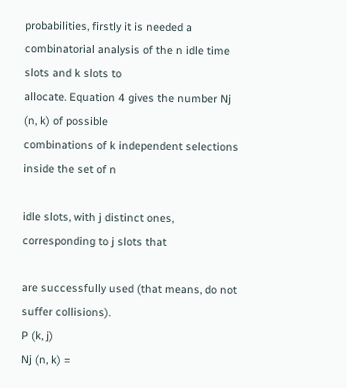probabilities, firstly it is needed a combinatorial analysis of the n idle time slots and k slots to
allocate. Equation 4 gives the number Nj (n, k) of possible
combinations of k independent selections inside the set of n

idle slots, with j distinct ones, corresponding to j slots that

are successfully used (that means, do not suffer collisions).
P (k, j)
Nj (n, k) =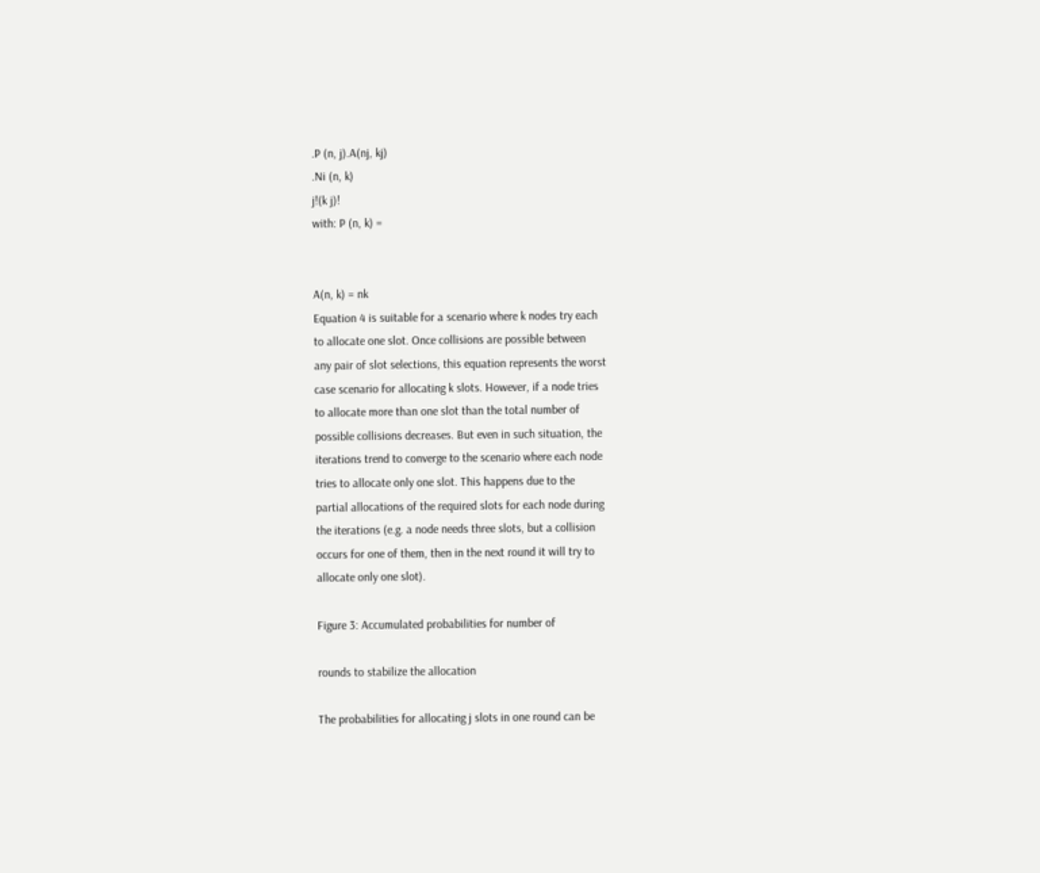.P (n, j).A(nj, kj)
.Ni (n, k)
j!(k j)!
with: P (n, k) =


A(n, k) = nk
Equation 4 is suitable for a scenario where k nodes try each
to allocate one slot. Once collisions are possible between
any pair of slot selections, this equation represents the worst
case scenario for allocating k slots. However, if a node tries
to allocate more than one slot than the total number of
possible collisions decreases. But even in such situation, the
iterations trend to converge to the scenario where each node
tries to allocate only one slot. This happens due to the
partial allocations of the required slots for each node during
the iterations (e.g. a node needs three slots, but a collision
occurs for one of them, then in the next round it will try to
allocate only one slot).

Figure 3: Accumulated probabilities for number of

rounds to stabilize the allocation

The probabilities for allocating j slots in one round can be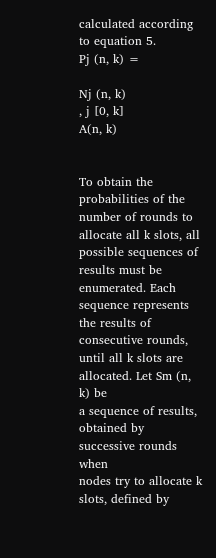calculated according to equation 5.
Pj (n, k) =

Nj (n, k)
, j [0, k]
A(n, k)


To obtain the probabilities of the number of rounds to allocate all k slots, all possible sequences of results must be
enumerated. Each sequence represents the results of consecutive rounds, until all k slots are allocated. Let Sm (n, k) be
a sequence of results, obtained by successive rounds when
nodes try to allocate k slots, defined by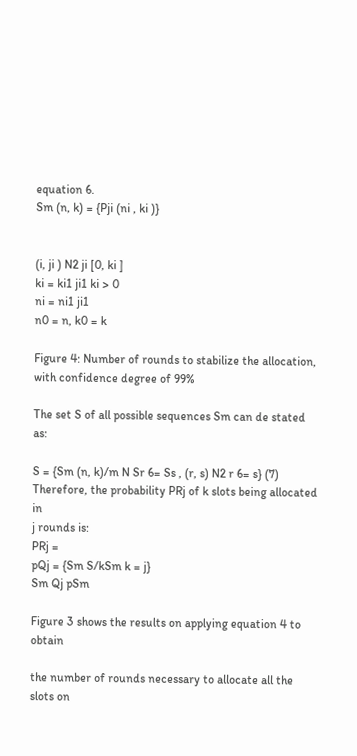equation 6.
Sm (n, k) = {Pji (ni , ki )}


(i, ji ) N2 ji [0, ki ]
ki = ki1 ji1 ki > 0
ni = ni1 ji1
n0 = n, k0 = k

Figure 4: Number of rounds to stabilize the allocation, with confidence degree of 99%

The set S of all possible sequences Sm can de stated as:

S = {Sm (n, k)/m N Sr 6= Ss , (r, s) N2 r 6= s} (7)
Therefore, the probability PRj of k slots being allocated in
j rounds is:
PRj =
pQj = {Sm S/kSm k = j}
Sm Qj pSm

Figure 3 shows the results on applying equation 4 to obtain

the number of rounds necessary to allocate all the slots on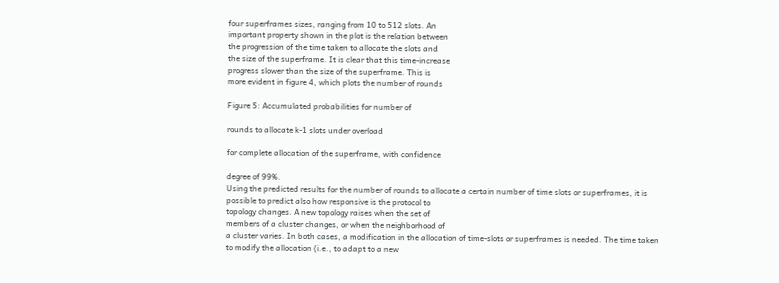four superframes sizes, ranging from 10 to 512 slots. An
important property shown in the plot is the relation between
the progression of the time taken to allocate the slots and
the size of the superframe. It is clear that this time-increase
progress slower than the size of the superframe. This is
more evident in figure 4, which plots the number of rounds

Figure 5: Accumulated probabilities for number of

rounds to allocate k-1 slots under overload

for complete allocation of the superframe, with confidence

degree of 99%.
Using the predicted results for the number of rounds to allocate a certain number of time slots or superframes, it is
possible to predict also how responsive is the protocol to
topology changes. A new topology raises when the set of
members of a cluster changes, or when the neighborhood of
a cluster varies. In both cases, a modification in the allocation of time-slots or superframes is needed. The time taken
to modify the allocation (i.e., to adapt to a new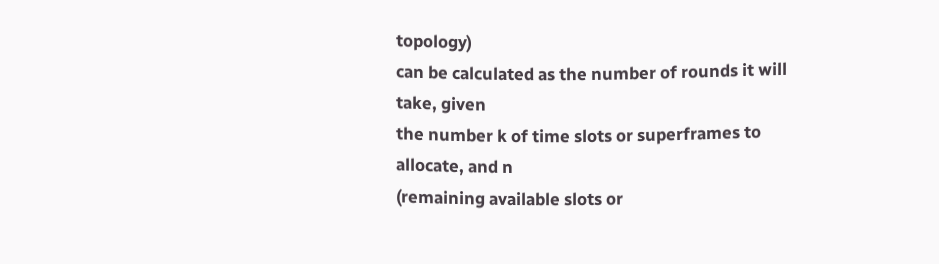topology)
can be calculated as the number of rounds it will take, given
the number k of time slots or superframes to allocate, and n
(remaining available slots or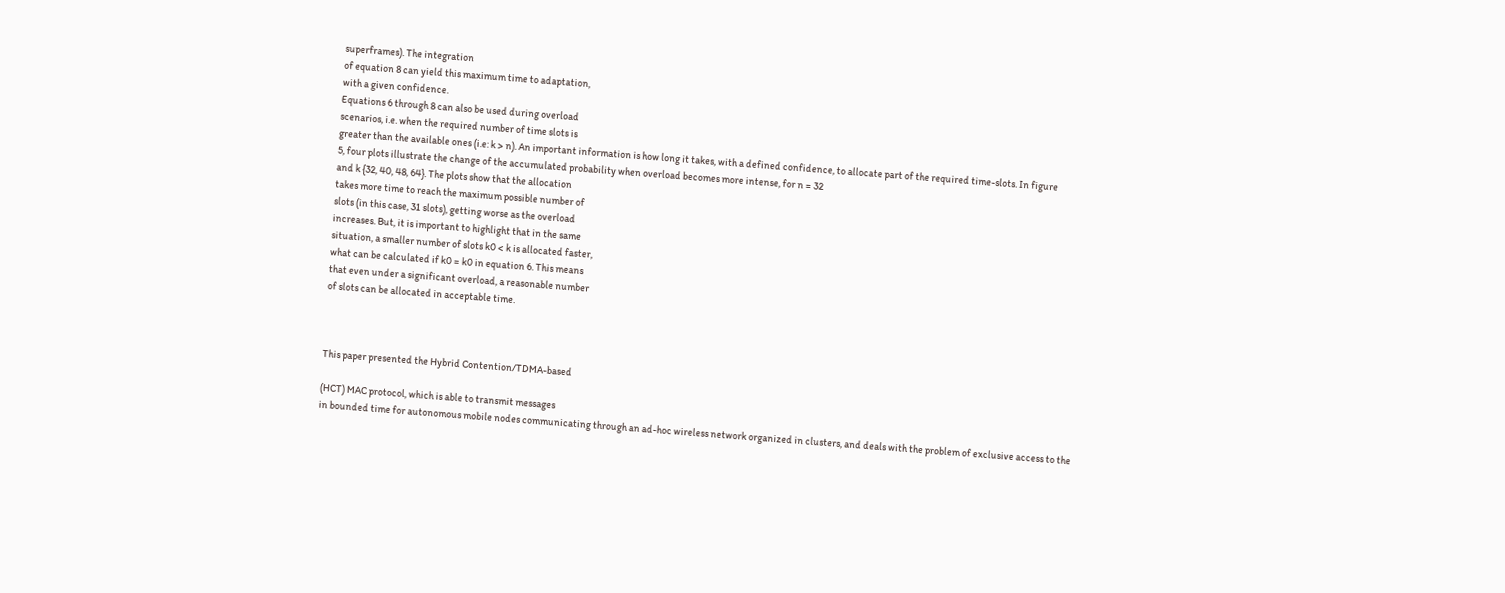superframes). The integration
of equation 8 can yield this maximum time to adaptation,
with a given confidence.
Equations 6 through 8 can also be used during overload
scenarios, i.e. when the required number of time slots is
greater than the available ones (i.e: k > n). An important information is how long it takes, with a defined confidence, to allocate part of the required time-slots. In figure
5, four plots illustrate the change of the accumulated probability when overload becomes more intense, for n = 32
and k {32, 40, 48, 64}. The plots show that the allocation
takes more time to reach the maximum possible number of
slots (in this case, 31 slots), getting worse as the overload
increases. But, it is important to highlight that in the same
situation, a smaller number of slots k0 < k is allocated faster,
what can be calculated if k0 = k0 in equation 6. This means
that even under a significant overload, a reasonable number
of slots can be allocated in acceptable time.



This paper presented the Hybrid Contention/TDMA-based

(HCT) MAC protocol, which is able to transmit messages
in bounded time for autonomous mobile nodes communicating through an ad-hoc wireless network organized in clusters, and deals with the problem of exclusive access to the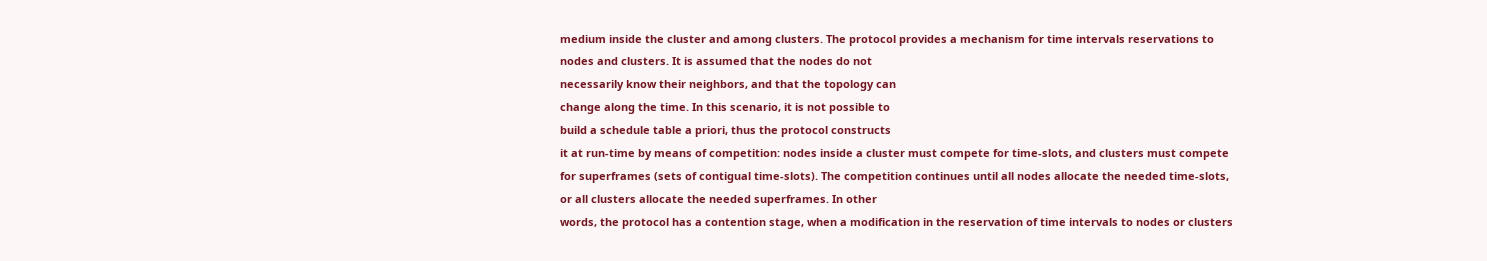medium inside the cluster and among clusters. The protocol provides a mechanism for time intervals reservations to
nodes and clusters. It is assumed that the nodes do not
necessarily know their neighbors, and that the topology can
change along the time. In this scenario, it is not possible to
build a schedule table a priori, thus the protocol constructs
it at run-time by means of competition: nodes inside a cluster must compete for time-slots, and clusters must compete
for superframes (sets of contigual time-slots). The competition continues until all nodes allocate the needed time-slots,
or all clusters allocate the needed superframes. In other
words, the protocol has a contention stage, when a modification in the reservation of time intervals to nodes or clusters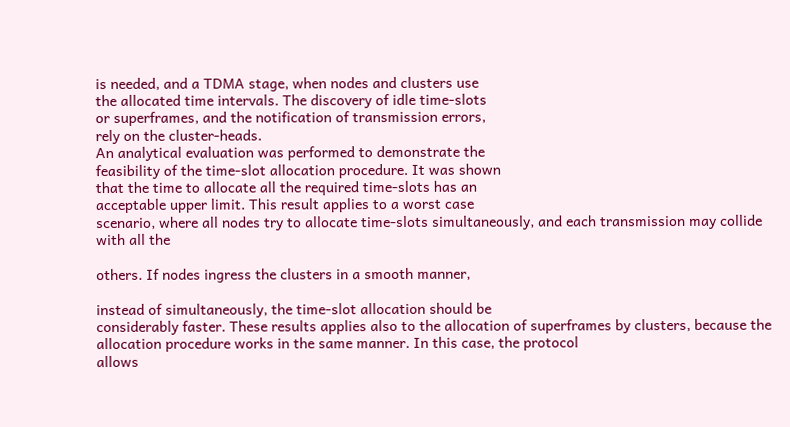is needed, and a TDMA stage, when nodes and clusters use
the allocated time intervals. The discovery of idle time-slots
or superframes, and the notification of transmission errors,
rely on the cluster-heads.
An analytical evaluation was performed to demonstrate the
feasibility of the time-slot allocation procedure. It was shown
that the time to allocate all the required time-slots has an
acceptable upper limit. This result applies to a worst case
scenario, where all nodes try to allocate time-slots simultaneously, and each transmission may collide with all the

others. If nodes ingress the clusters in a smooth manner,

instead of simultaneously, the time-slot allocation should be
considerably faster. These results applies also to the allocation of superframes by clusters, because the allocation procedure works in the same manner. In this case, the protocol
allows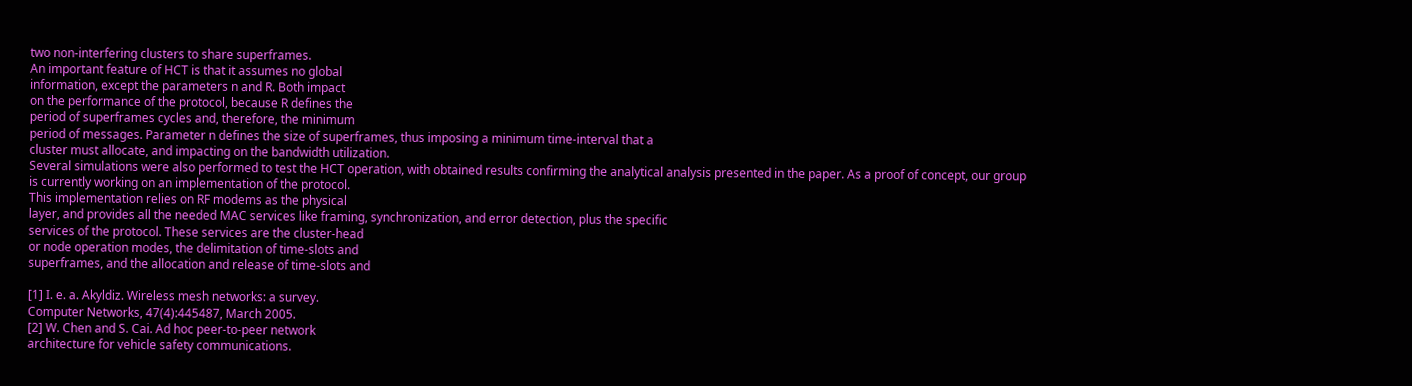two non-interfering clusters to share superframes.
An important feature of HCT is that it assumes no global
information, except the parameters n and R. Both impact
on the performance of the protocol, because R defines the
period of superframes cycles and, therefore, the minimum
period of messages. Parameter n defines the size of superframes, thus imposing a minimum time-interval that a
cluster must allocate, and impacting on the bandwidth utilization.
Several simulations were also performed to test the HCT operation, with obtained results confirming the analytical analysis presented in the paper. As a proof of concept, our group
is currently working on an implementation of the protocol.
This implementation relies on RF modems as the physical
layer, and provides all the needed MAC services like framing, synchronization, and error detection, plus the specific
services of the protocol. These services are the cluster-head
or node operation modes, the delimitation of time-slots and
superframes, and the allocation and release of time-slots and

[1] I. e. a. Akyldiz. Wireless mesh networks: a survey.
Computer Networks, 47(4):445487, March 2005.
[2] W. Chen and S. Cai. Ad hoc peer-to-peer network
architecture for vehicle safety communications.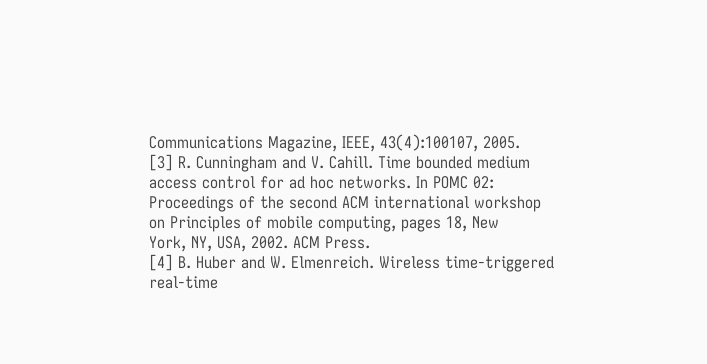Communications Magazine, IEEE, 43(4):100107, 2005.
[3] R. Cunningham and V. Cahill. Time bounded medium
access control for ad hoc networks. In POMC 02:
Proceedings of the second ACM international workshop
on Principles of mobile computing, pages 18, New
York, NY, USA, 2002. ACM Press.
[4] B. Huber and W. Elmenreich. Wireless time-triggered
real-time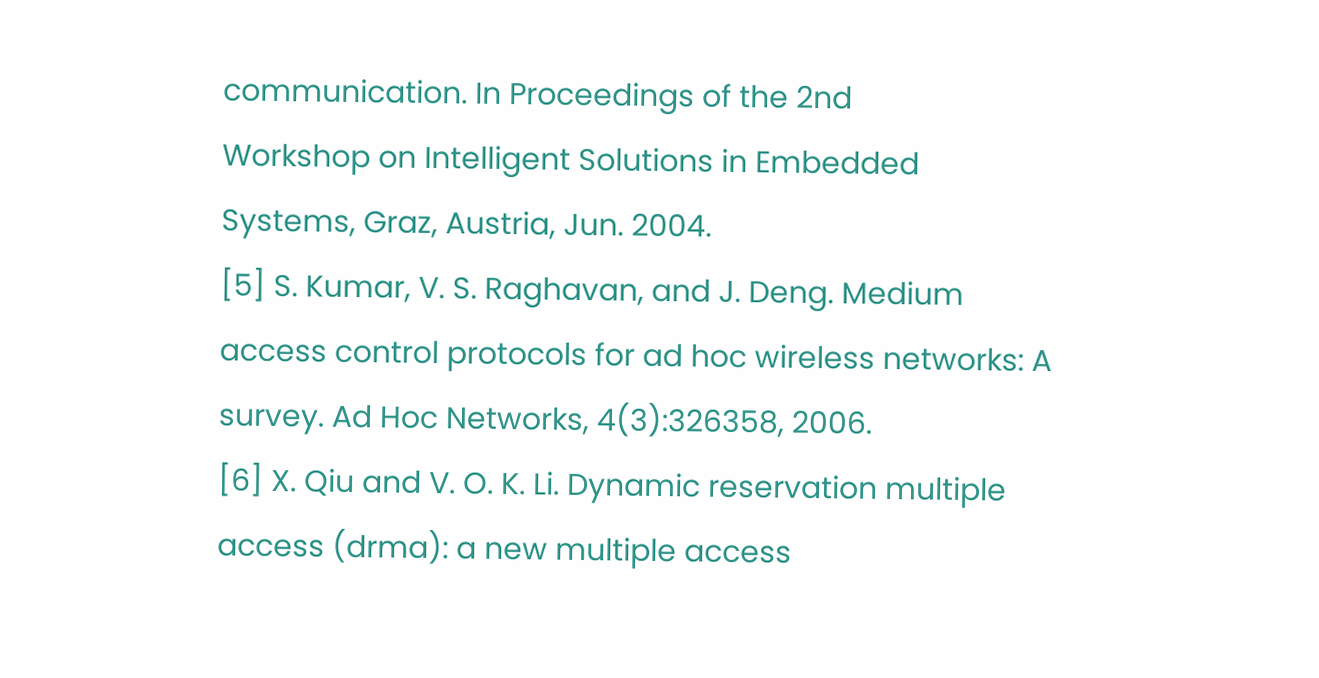communication. In Proceedings of the 2nd
Workshop on Intelligent Solutions in Embedded
Systems, Graz, Austria, Jun. 2004.
[5] S. Kumar, V. S. Raghavan, and J. Deng. Medium
access control protocols for ad hoc wireless networks: A
survey. Ad Hoc Networks, 4(3):326358, 2006.
[6] X. Qiu and V. O. K. Li. Dynamic reservation multiple
access (drma): a new multiple access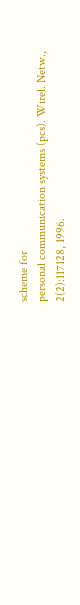scheme for
personal communication systems (pcs). Wirel. Netw.,
2(2):117128, 1996.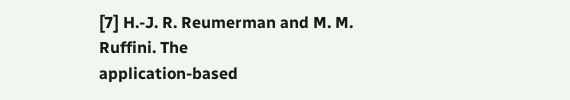[7] H.-J. R. Reumerman and M. M. Ruffini. The
application-based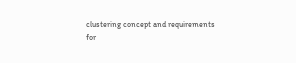clustering concept and requirements
for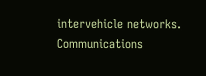intervehicle networks. Communications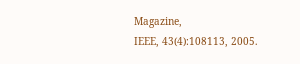Magazine,
IEEE, 43(4):108113, 2005.